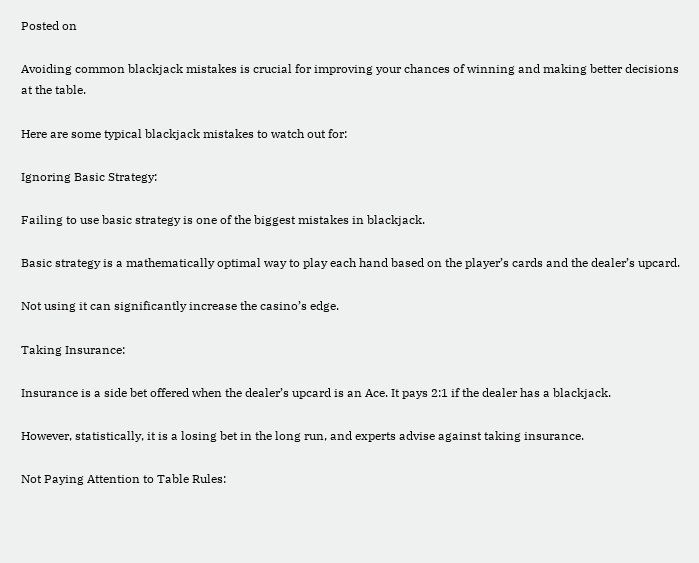Posted on

Avoiding common blackjack mistakes is crucial for improving your chances of winning and making better decisions at the table.

Here are some typical blackjack mistakes to watch out for:

Ignoring Basic Strategy:

Failing to use basic strategy is one of the biggest mistakes in blackjack.

Basic strategy is a mathematically optimal way to play each hand based on the player’s cards and the dealer’s upcard.

Not using it can significantly increase the casino’s edge.

Taking Insurance:

Insurance is a side bet offered when the dealer’s upcard is an Ace. It pays 2:1 if the dealer has a blackjack.

However, statistically, it is a losing bet in the long run, and experts advise against taking insurance.

Not Paying Attention to Table Rules: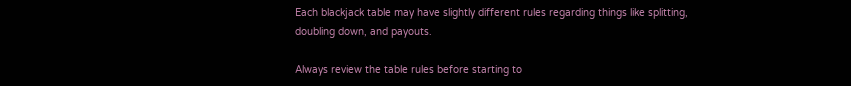Each blackjack table may have slightly different rules regarding things like splitting, doubling down, and payouts.

Always review the table rules before starting to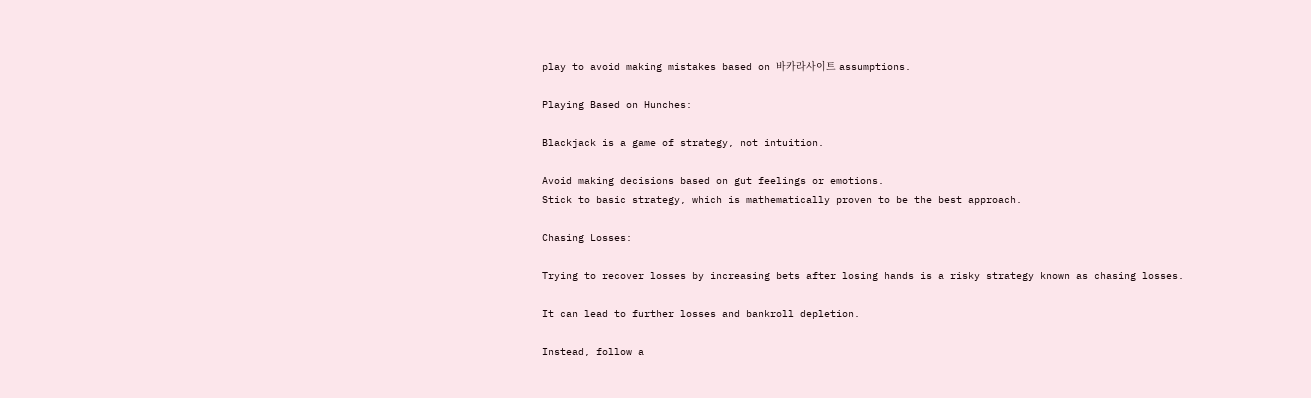play to avoid making mistakes based on 바카라사이트 assumptions.

Playing Based on Hunches:

Blackjack is a game of strategy, not intuition.

Avoid making decisions based on gut feelings or emotions.
Stick to basic strategy, which is mathematically proven to be the best approach.

Chasing Losses:

Trying to recover losses by increasing bets after losing hands is a risky strategy known as chasing losses.

It can lead to further losses and bankroll depletion.

Instead, follow a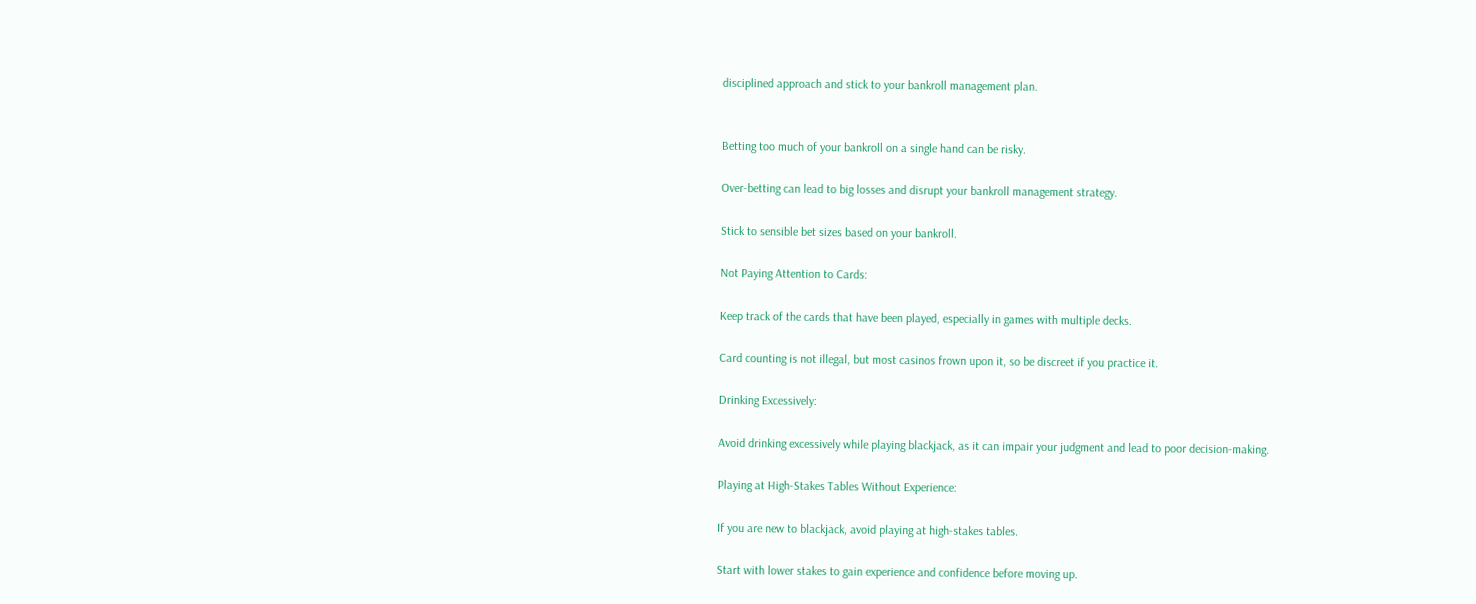disciplined approach and stick to your bankroll management plan.


Betting too much of your bankroll on a single hand can be risky.

Over-betting can lead to big losses and disrupt your bankroll management strategy.

Stick to sensible bet sizes based on your bankroll.

Not Paying Attention to Cards:

Keep track of the cards that have been played, especially in games with multiple decks.

Card counting is not illegal, but most casinos frown upon it, so be discreet if you practice it.

Drinking Excessively:

Avoid drinking excessively while playing blackjack, as it can impair your judgment and lead to poor decision-making.

Playing at High-Stakes Tables Without Experience:

If you are new to blackjack, avoid playing at high-stakes tables.

Start with lower stakes to gain experience and confidence before moving up.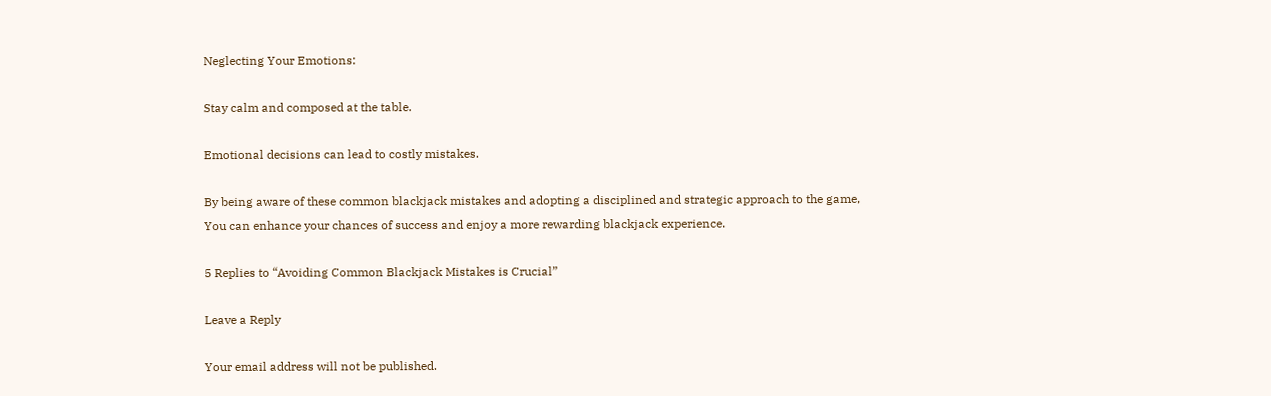Neglecting Your Emotions:

Stay calm and composed at the table.

Emotional decisions can lead to costly mistakes.

By being aware of these common blackjack mistakes and adopting a disciplined and strategic approach to the game,
You can enhance your chances of success and enjoy a more rewarding blackjack experience.

5 Replies to “Avoiding Common Blackjack Mistakes is Crucial”

Leave a Reply

Your email address will not be published.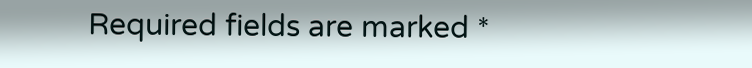Required fields are marked *